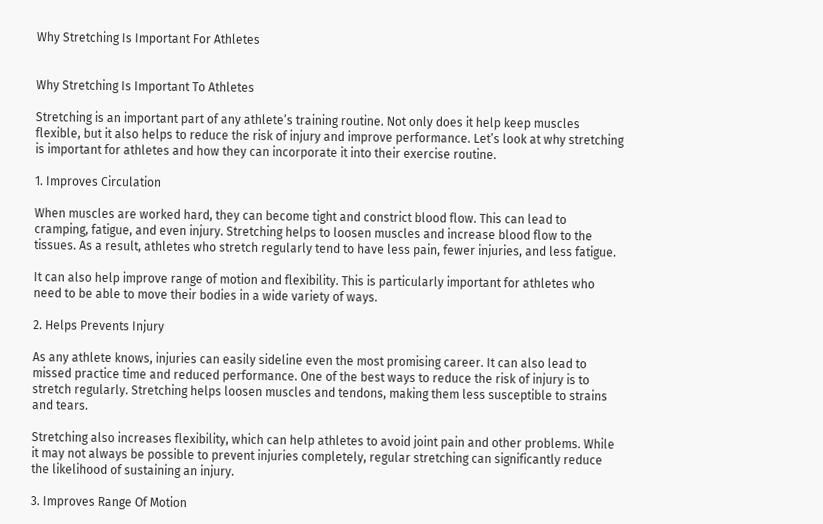Why Stretching Is Important For Athletes


Why Stretching Is Important To Athletes

Stretching is an important part of any athlete’s training routine. Not only does it help keep muscles flexible, but it also helps to reduce the risk of injury and improve performance. Let’s look at why stretching is important for athletes and how they can incorporate it into their exercise routine.

1. Improves Circulation

When muscles are worked hard, they can become tight and constrict blood flow. This can lead to cramping, fatigue, and even injury. Stretching helps to loosen muscles and increase blood flow to the tissues. As a result, athletes who stretch regularly tend to have less pain, fewer injuries, and less fatigue.

It can also help improve range of motion and flexibility. This is particularly important for athletes who need to be able to move their bodies in a wide variety of ways.

2. Helps Prevents Injury

As any athlete knows, injuries can easily sideline even the most promising career. It can also lead to missed practice time and reduced performance. One of the best ways to reduce the risk of injury is to stretch regularly. Stretching helps loosen muscles and tendons, making them less susceptible to strains and tears.

Stretching also increases flexibility, which can help athletes to avoid joint pain and other problems. While it may not always be possible to prevent injuries completely, regular stretching can significantly reduce the likelihood of sustaining an injury.

3. Improves Range Of Motion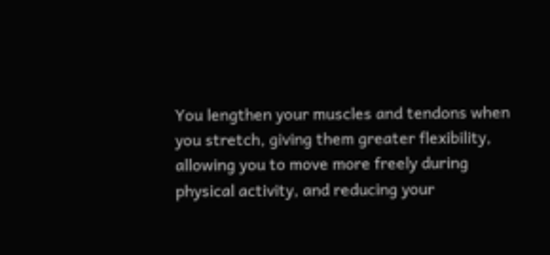You lengthen your muscles and tendons when you stretch, giving them greater flexibility, allowing you to move more freely during physical activity, and reducing your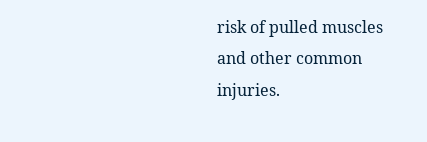risk of pulled muscles and other common injuries.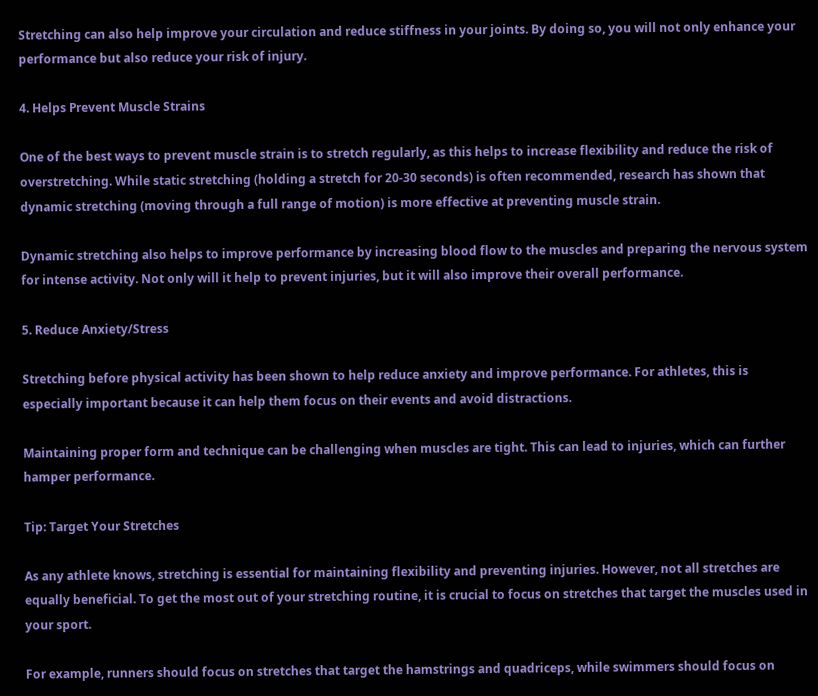Stretching can also help improve your circulation and reduce stiffness in your joints. By doing so, you will not only enhance your performance but also reduce your risk of injury.

4. Helps Prevent Muscle Strains

One of the best ways to prevent muscle strain is to stretch regularly, as this helps to increase flexibility and reduce the risk of overstretching. While static stretching (holding a stretch for 20-30 seconds) is often recommended, research has shown that dynamic stretching (moving through a full range of motion) is more effective at preventing muscle strain.

Dynamic stretching also helps to improve performance by increasing blood flow to the muscles and preparing the nervous system for intense activity. Not only will it help to prevent injuries, but it will also improve their overall performance.

5. Reduce Anxiety/Stress

Stretching before physical activity has been shown to help reduce anxiety and improve performance. For athletes, this is especially important because it can help them focus on their events and avoid distractions.

Maintaining proper form and technique can be challenging when muscles are tight. This can lead to injuries, which can further hamper performance.

Tip: Target Your Stretches

As any athlete knows, stretching is essential for maintaining flexibility and preventing injuries. However, not all stretches are equally beneficial. To get the most out of your stretching routine, it is crucial to focus on stretches that target the muscles used in your sport.

For example, runners should focus on stretches that target the hamstrings and quadriceps, while swimmers should focus on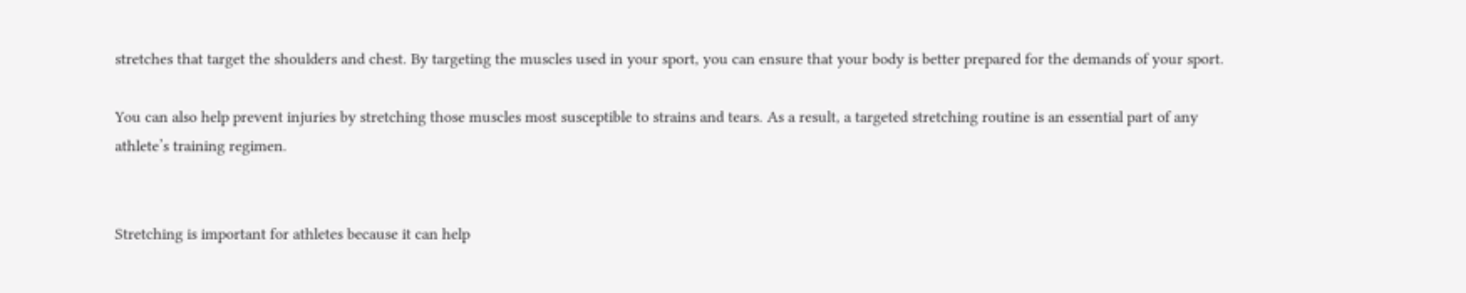stretches that target the shoulders and chest. By targeting the muscles used in your sport, you can ensure that your body is better prepared for the demands of your sport.

You can also help prevent injuries by stretching those muscles most susceptible to strains and tears. As a result, a targeted stretching routine is an essential part of any athlete’s training regimen.


Stretching is important for athletes because it can help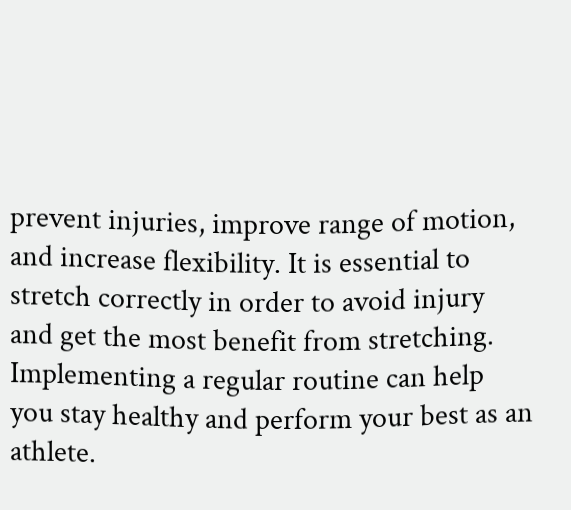prevent injuries, improve range of motion, and increase flexibility. It is essential to stretch correctly in order to avoid injury and get the most benefit from stretching. Implementing a regular routine can help you stay healthy and perform your best as an athlete.